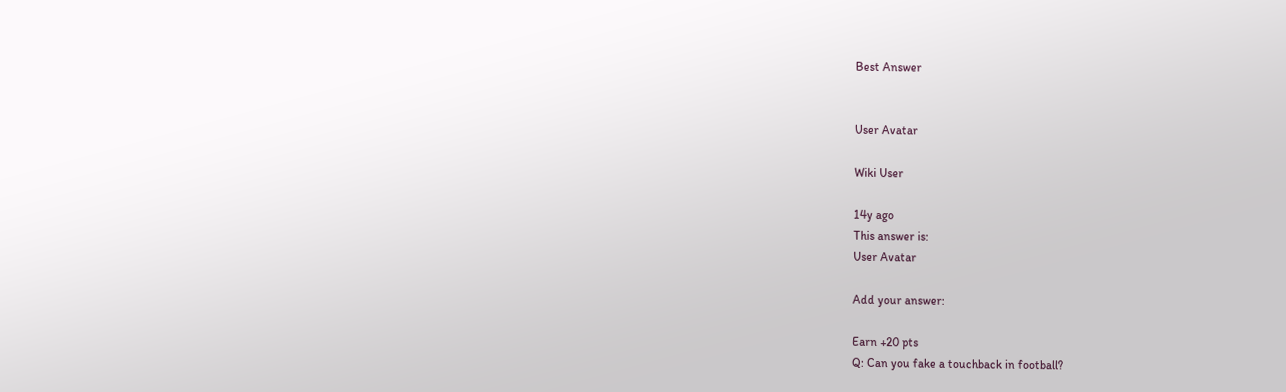Best Answer


User Avatar

Wiki User

14y ago
This answer is:
User Avatar

Add your answer:

Earn +20 pts
Q: Can you fake a touchback in football?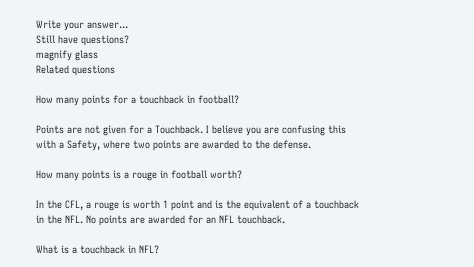Write your answer...
Still have questions?
magnify glass
Related questions

How many points for a touchback in football?

Points are not given for a Touchback. I believe you are confusing this with a Safety, where two points are awarded to the defense.

How many points is a rouge in football worth?

In the CFL, a rouge is worth 1 point and is the equivalent of a touchback in the NFL. No points are awarded for an NFL touchback.

What is a touchback in NFL?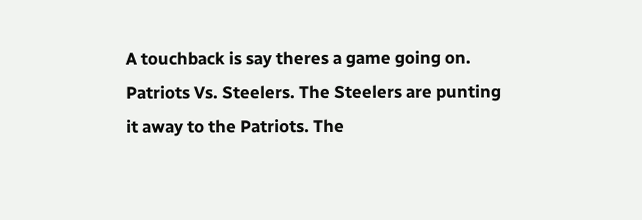A touchback is say theres a game going on. Patriots Vs. Steelers. The Steelers are punting it away to the Patriots. The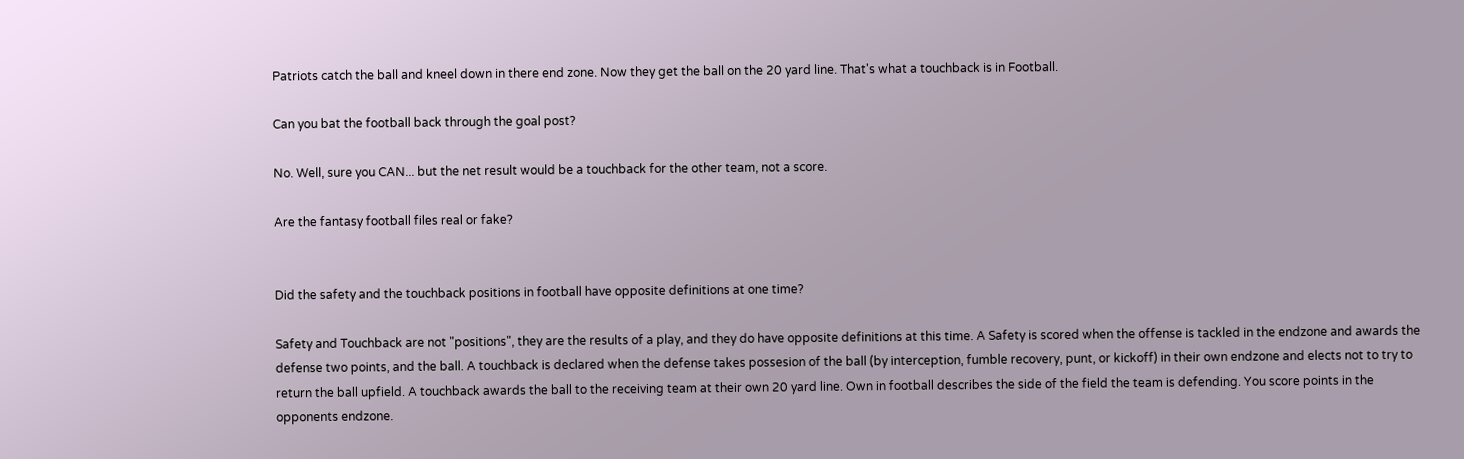Patriots catch the ball and kneel down in there end zone. Now they get the ball on the 20 yard line. That's what a touchback is in Football.

Can you bat the football back through the goal post?

No. Well, sure you CAN... but the net result would be a touchback for the other team, not a score.

Are the fantasy football files real or fake?


Did the safety and the touchback positions in football have opposite definitions at one time?

Safety and Touchback are not "positions", they are the results of a play, and they do have opposite definitions at this time. A Safety is scored when the offense is tackled in the endzone and awards the defense two points, and the ball. A touchback is declared when the defense takes possesion of the ball (by interception, fumble recovery, punt, or kickoff) in their own endzone and elects not to try to return the ball upfield. A touchback awards the ball to the receiving team at their own 20 yard line. Own in football describes the side of the field the team is defending. You score points in the opponents endzone.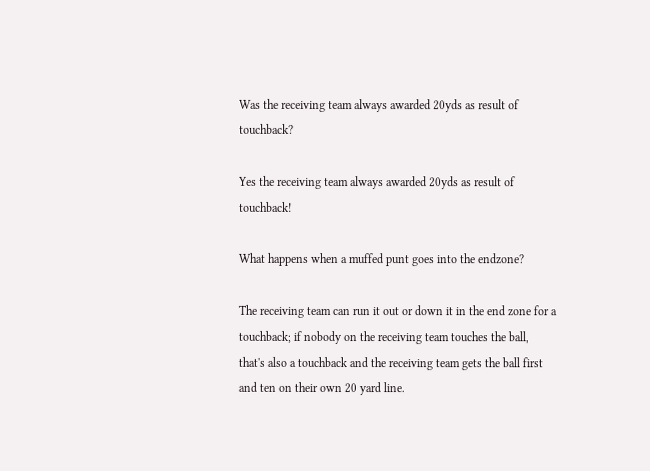Was the receiving team always awarded 20yds as result of touchback?

Yes the receiving team always awarded 20yds as result of touchback!

What happens when a muffed punt goes into the endzone?

The receiving team can run it out or down it in the end zone for a touchback; if nobody on the receiving team touches the ball, that's also a touchback and the receiving team gets the ball first and ten on their own 20 yard line.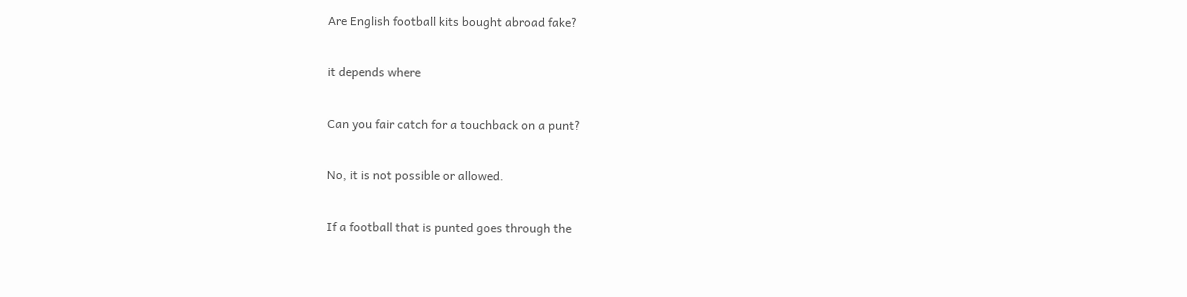Are English football kits bought abroad fake?

it depends where

Can you fair catch for a touchback on a punt?

No, it is not possible or allowed.

If a football that is punted goes through the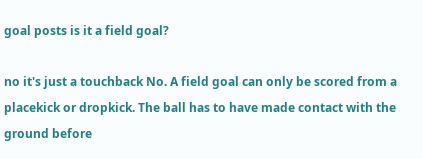goal posts is it a field goal?

no it's just a touchback No. A field goal can only be scored from a placekick or dropkick. The ball has to have made contact with the ground before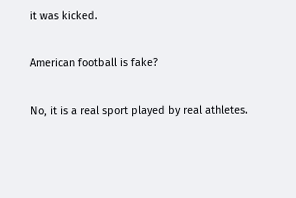it was kicked.

American football is fake?

No, it is a real sport played by real athletes.